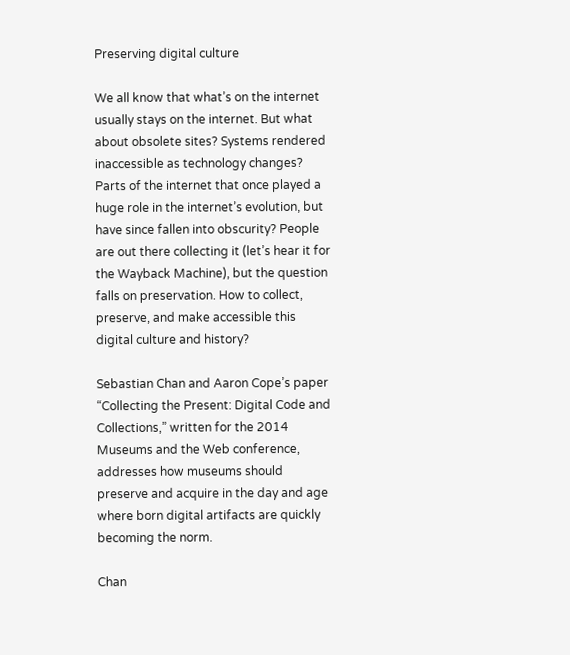Preserving digital culture

We all know that what’s on the internet usually stays on the internet. But what about obsolete sites? Systems rendered inaccessible as technology changes? Parts of the internet that once played a huge role in the internet’s evolution, but have since fallen into obscurity? People are out there collecting it (let’s hear it for the Wayback Machine), but the question falls on preservation. How to collect, preserve, and make accessible this digital culture and history?

Sebastian Chan and Aaron Cope’s paper “Collecting the Present: Digital Code and Collections,” written for the 2014 Museums and the Web conference, addresses how museums should preserve and acquire in the day and age where born digital artifacts are quickly becoming the norm.

Chan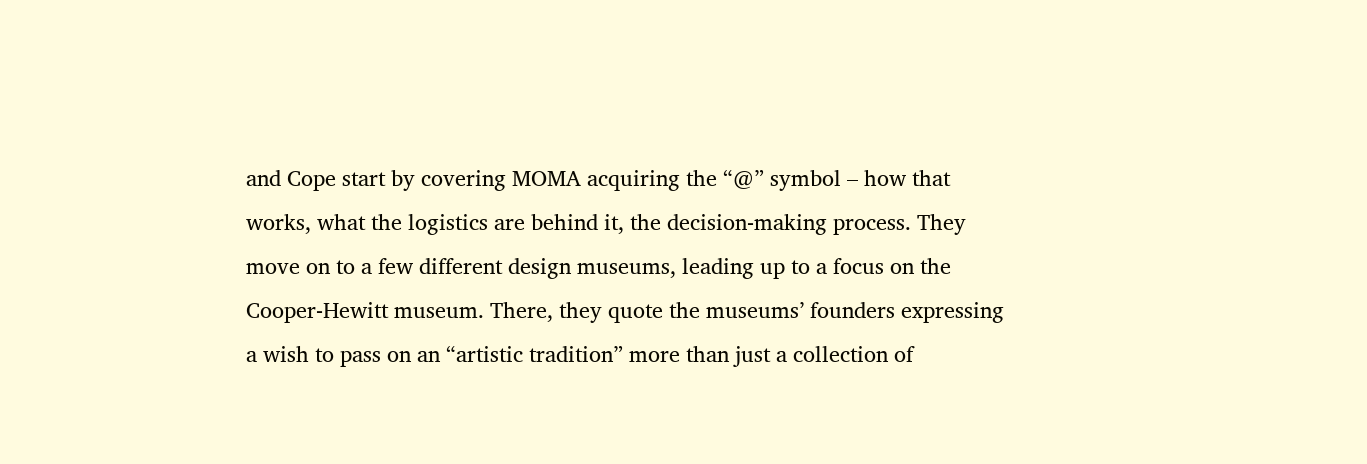and Cope start by covering MOMA acquiring the “@” symbol – how that works, what the logistics are behind it, the decision-making process. They move on to a few different design museums, leading up to a focus on the Cooper-Hewitt museum. There, they quote the museums’ founders expressing a wish to pass on an “artistic tradition” more than just a collection of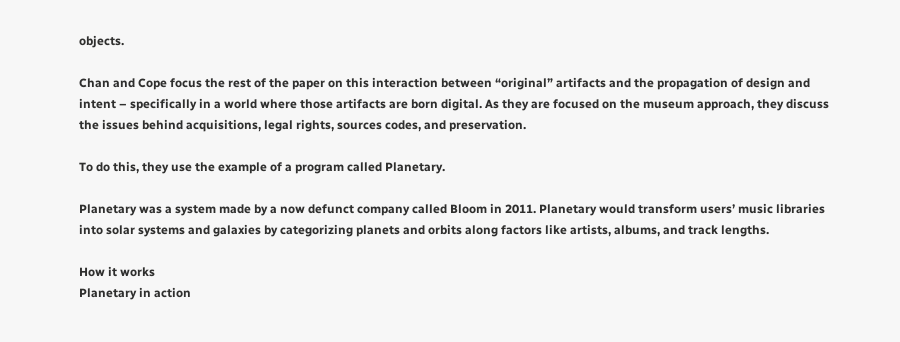objects.

Chan and Cope focus the rest of the paper on this interaction between “original” artifacts and the propagation of design and intent – specifically in a world where those artifacts are born digital. As they are focused on the museum approach, they discuss the issues behind acquisitions, legal rights, sources codes, and preservation.

To do this, they use the example of a program called Planetary.

Planetary was a system made by a now defunct company called Bloom in 2011. Planetary would transform users’ music libraries into solar systems and galaxies by categorizing planets and orbits along factors like artists, albums, and track lengths.

How it works
Planetary in action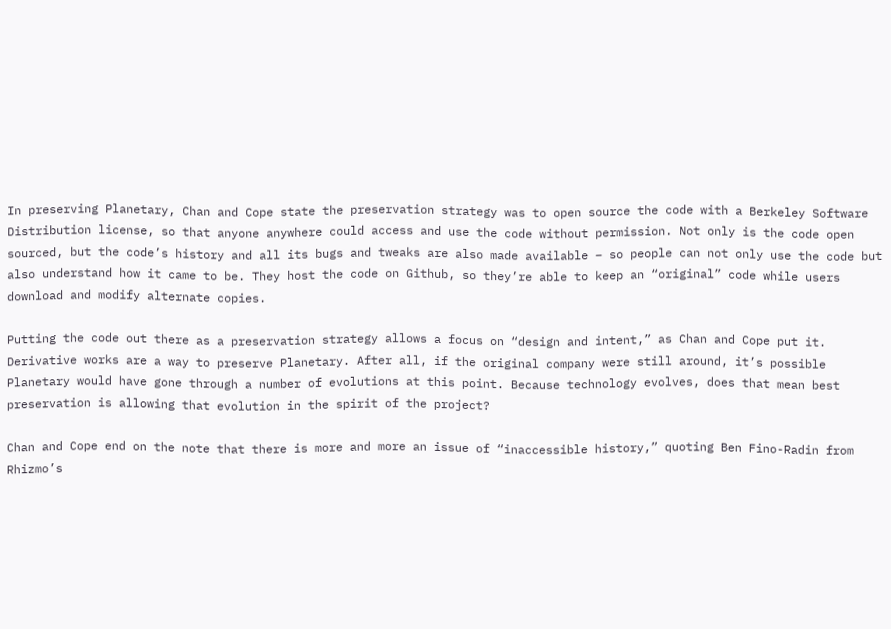In preserving Planetary, Chan and Cope state the preservation strategy was to open source the code with a Berkeley Software Distribution license, so that anyone anywhere could access and use the code without permission. Not only is the code open sourced, but the code’s history and all its bugs and tweaks are also made available – so people can not only use the code but also understand how it came to be. They host the code on Github, so they’re able to keep an “original” code while users download and modify alternate copies.

Putting the code out there as a preservation strategy allows a focus on “design and intent,” as Chan and Cope put it. Derivative works are a way to preserve Planetary. After all, if the original company were still around, it’s possible Planetary would have gone through a number of evolutions at this point. Because technology evolves, does that mean best preservation is allowing that evolution in the spirit of the project?

Chan and Cope end on the note that there is more and more an issue of “inaccessible history,” quoting Ben Fino-Radin from Rhizmo’s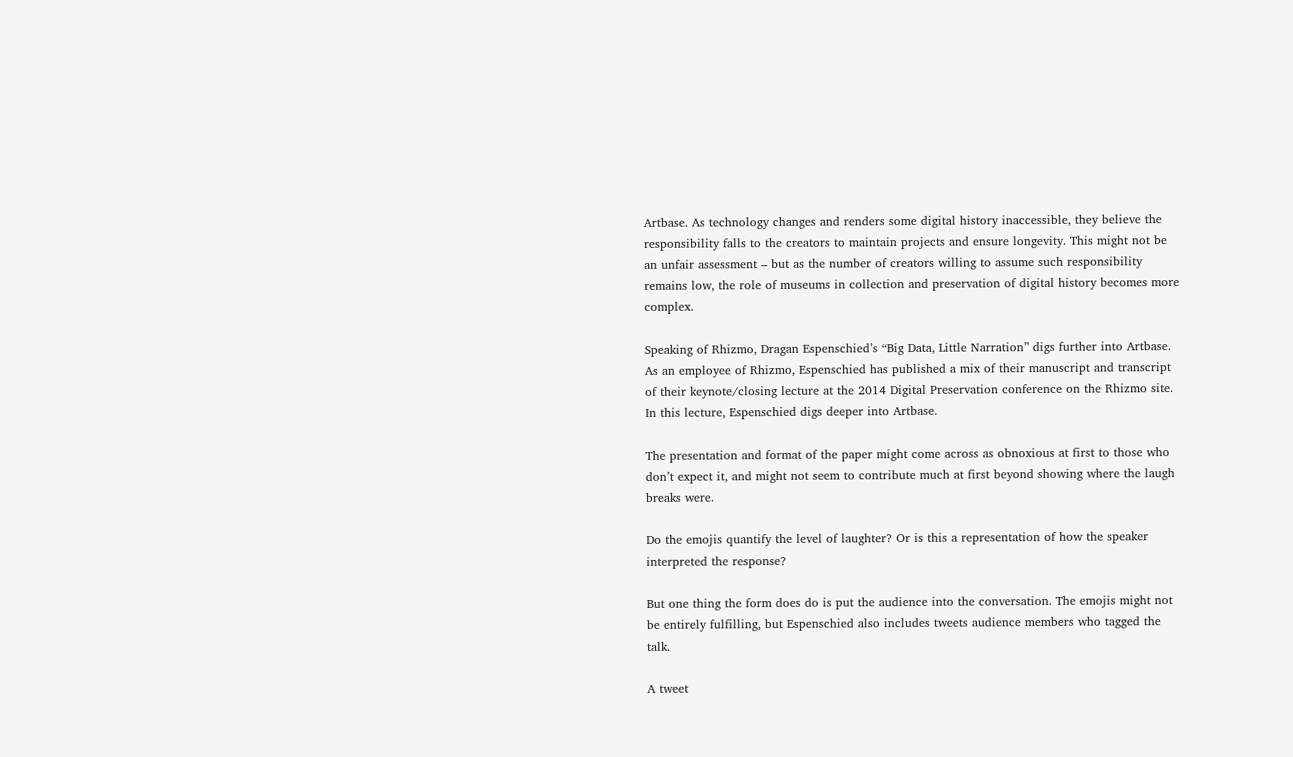Artbase. As technology changes and renders some digital history inaccessible, they believe the responsibility falls to the creators to maintain projects and ensure longevity. This might not be an unfair assessment – but as the number of creators willing to assume such responsibility remains low, the role of museums in collection and preservation of digital history becomes more complex.

Speaking of Rhizmo, Dragan Espenschied’s “Big Data, Little Narration” digs further into Artbase. As an employee of Rhizmo, Espenschied has published a mix of their manuscript and transcript of their keynote/closing lecture at the 2014 Digital Preservation conference on the Rhizmo site. In this lecture, Espenschied digs deeper into Artbase.

The presentation and format of the paper might come across as obnoxious at first to those who don’t expect it, and might not seem to contribute much at first beyond showing where the laugh breaks were.

Do the emojis quantify the level of laughter? Or is this a representation of how the speaker interpreted the response?

But one thing the form does do is put the audience into the conversation. The emojis might not be entirely fulfilling, but Espenschied also includes tweets audience members who tagged the talk.

A tweet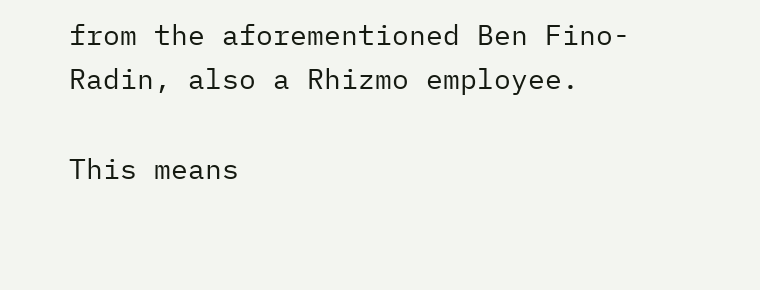from the aforementioned Ben Fino-Radin, also a Rhizmo employee.

This means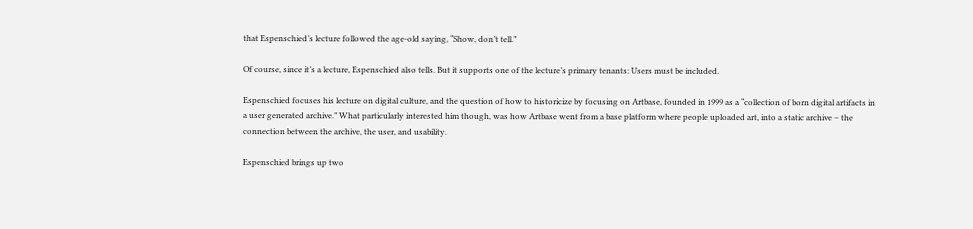that Espenschied’s lecture followed the age-old saying, “Show, don’t tell.”

Of course, since it’s a lecture, Espenschied also tells. But it supports one of the lecture’s primary tenants: Users must be included.

Espenschied focuses his lecture on digital culture, and the question of how to historicize by focusing on Artbase, founded in 1999 as a “collection of born digital artifacts in a user generated archive.” What particularly interested him though, was how Artbase went from a base platform where people uploaded art, into a static archive – the connection between the archive, the user, and usability.

Espenschied brings up two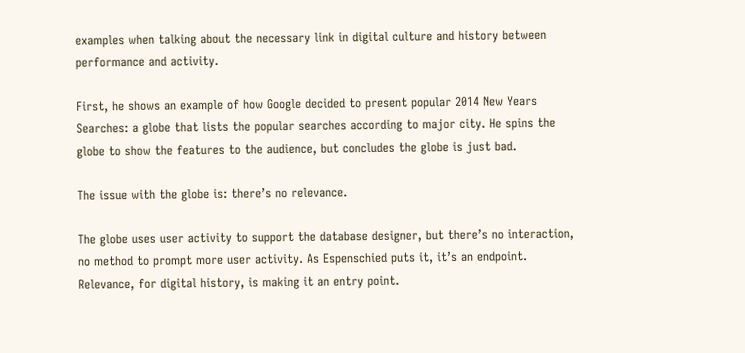examples when talking about the necessary link in digital culture and history between performance and activity.

First, he shows an example of how Google decided to present popular 2014 New Years Searches: a globe that lists the popular searches according to major city. He spins the globe to show the features to the audience, but concludes the globe is just bad.

The issue with the globe is: there’s no relevance.

The globe uses user activity to support the database designer, but there’s no interaction, no method to prompt more user activity. As Espenschied puts it, it’s an endpoint. Relevance, for digital history, is making it an entry point.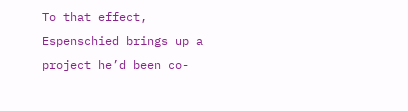To that effect, Espenschied brings up a project he’d been co-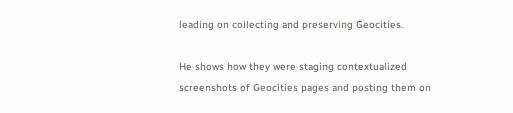leading on collecting and preserving Geocities.

He shows how they were staging contextualized screenshots of Geocities pages and posting them on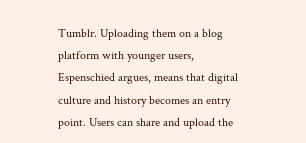Tumblr. Uploading them on a blog platform with younger users, Espenschied argues, means that digital culture and history becomes an entry point. Users can share and upload the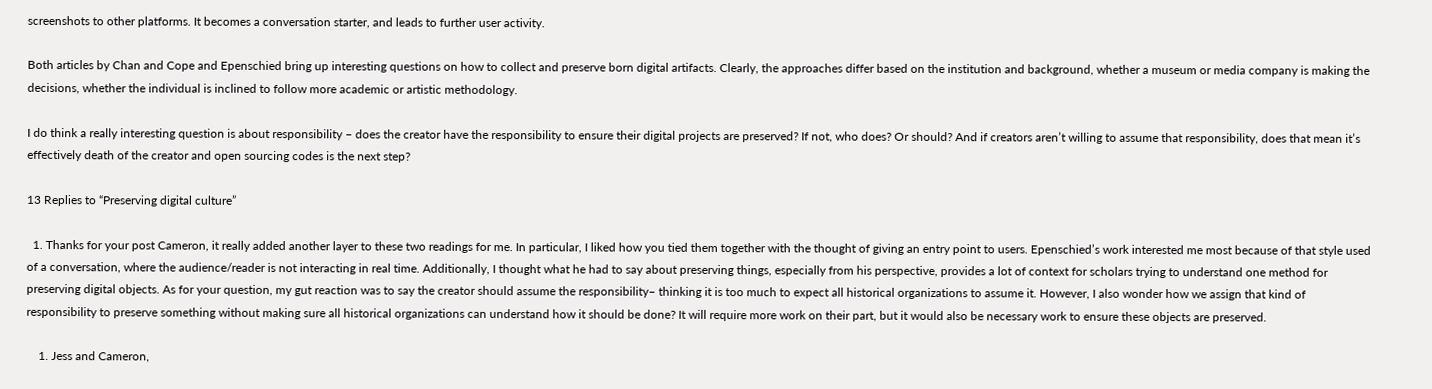screenshots to other platforms. It becomes a conversation starter, and leads to further user activity.

Both articles by Chan and Cope and Epenschied bring up interesting questions on how to collect and preserve born digital artifacts. Clearly, the approaches differ based on the institution and background, whether a museum or media company is making the decisions, whether the individual is inclined to follow more academic or artistic methodology.

I do think a really interesting question is about responsibility – does the creator have the responsibility to ensure their digital projects are preserved? If not, who does? Or should? And if creators aren’t willing to assume that responsibility, does that mean it’s effectively death of the creator and open sourcing codes is the next step?

13 Replies to “Preserving digital culture”

  1. Thanks for your post Cameron, it really added another layer to these two readings for me. In particular, I liked how you tied them together with the thought of giving an entry point to users. Epenschied’s work interested me most because of that style used of a conversation, where the audience/reader is not interacting in real time. Additionally, I thought what he had to say about preserving things, especially from his perspective, provides a lot of context for scholars trying to understand one method for preserving digital objects. As for your question, my gut reaction was to say the creator should assume the responsibility– thinking it is too much to expect all historical organizations to assume it. However, I also wonder how we assign that kind of responsibility to preserve something without making sure all historical organizations can understand how it should be done? It will require more work on their part, but it would also be necessary work to ensure these objects are preserved.

    1. Jess and Cameron,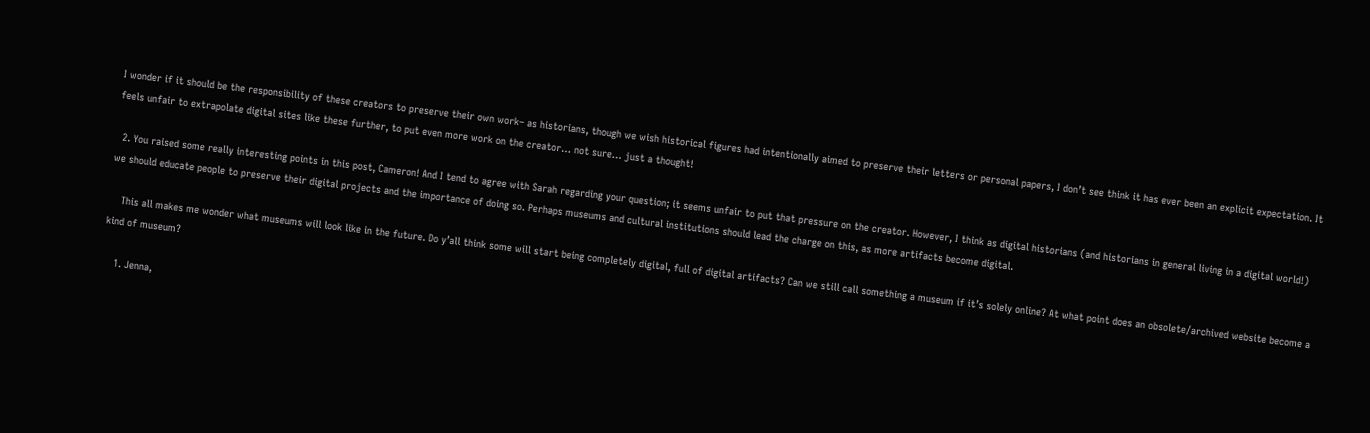I wonder if it should be the responsibility of these creators to preserve their own work– as historians, though we wish historical figures had intentionally aimed to preserve their letters or personal papers, I don’t see think it has ever been an explicit expectation. It feels unfair to extrapolate digital sites like these further, to put even more work on the creator… not sure… just a thought!

  2. You raised some really interesting points in this post, Cameron! And I tend to agree with Sarah regarding your question; it seems unfair to put that pressure on the creator. However, I think as digital historians (and historians in general living in a digital world!) we should educate people to preserve their digital projects and the importance of doing so. Perhaps museums and cultural institutions should lead the charge on this, as more artifacts become digital.

    This all makes me wonder what museums will look like in the future. Do y’all think some will start being completely digital, full of digital artifacts? Can we still call something a museum if it’s solely online? At what point does an obsolete/archived website become a kind of museum?

    1. Jenna,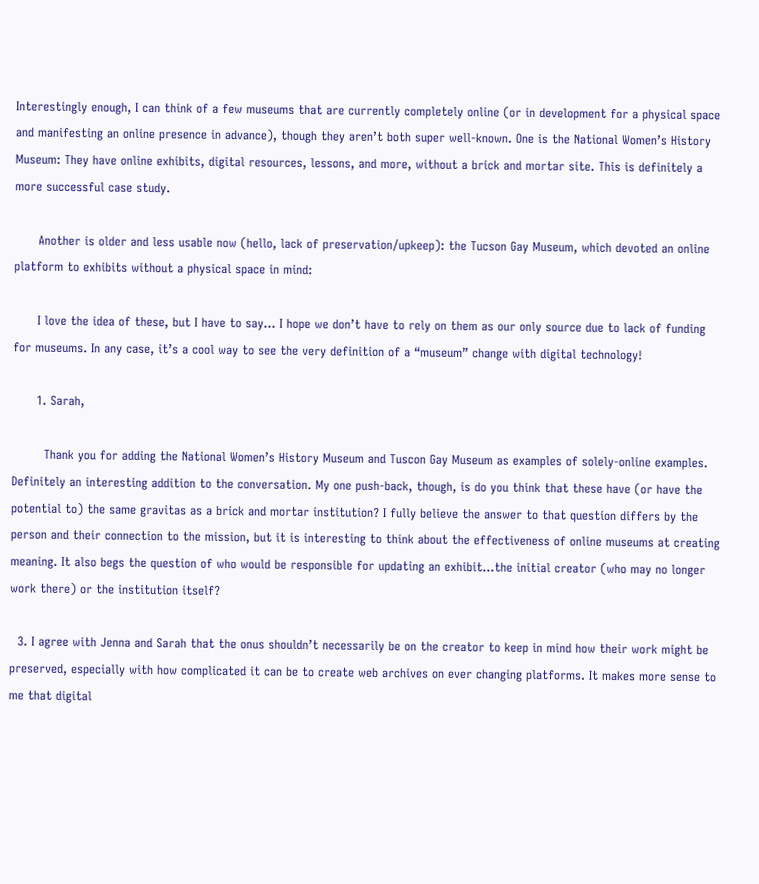Interestingly enough, I can think of a few museums that are currently completely online (or in development for a physical space and manifesting an online presence in advance), though they aren’t both super well-known. One is the National Women’s History Museum: They have online exhibits, digital resources, lessons, and more, without a brick and mortar site. This is definitely a more successful case study.

      Another is older and less usable now (hello, lack of preservation/upkeep): the Tucson Gay Museum, which devoted an online platform to exhibits without a physical space in mind:

      I love the idea of these, but I have to say… I hope we don’t have to rely on them as our only source due to lack of funding for museums. In any case, it’s a cool way to see the very definition of a “museum” change with digital technology!

      1. Sarah,

        Thank you for adding the National Women’s History Museum and Tuscon Gay Museum as examples of solely-online examples. Definitely an interesting addition to the conversation. My one push-back, though, is do you think that these have (or have the potential to) the same gravitas as a brick and mortar institution? I fully believe the answer to that question differs by the person and their connection to the mission, but it is interesting to think about the effectiveness of online museums at creating meaning. It also begs the question of who would be responsible for updating an exhibit…the initial creator (who may no longer work there) or the institution itself?

  3. I agree with Jenna and Sarah that the onus shouldn’t necessarily be on the creator to keep in mind how their work might be preserved, especially with how complicated it can be to create web archives on ever changing platforms. It makes more sense to me that digital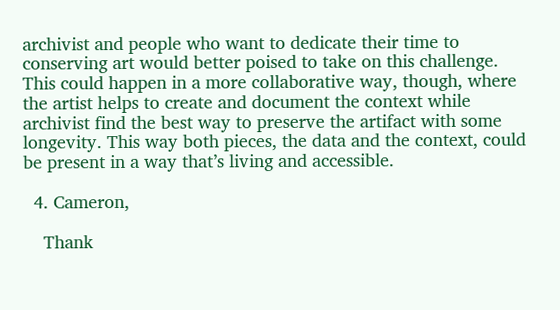archivist and people who want to dedicate their time to conserving art would better poised to take on this challenge. This could happen in a more collaborative way, though, where the artist helps to create and document the context while archivist find the best way to preserve the artifact with some longevity. This way both pieces, the data and the context, could be present in a way that’s living and accessible.

  4. Cameron,

    Thank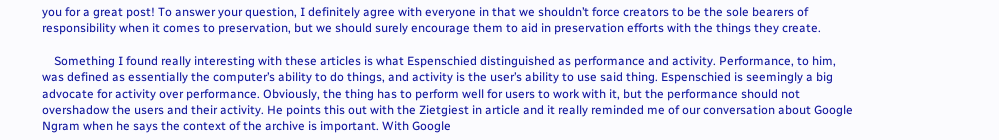you for a great post! To answer your question, I definitely agree with everyone in that we shouldn’t force creators to be the sole bearers of responsibility when it comes to preservation, but we should surely encourage them to aid in preservation efforts with the things they create.

    Something I found really interesting with these articles is what Espenschied distinguished as performance and activity. Performance, to him, was defined as essentially the computer’s ability to do things, and activity is the user’s ability to use said thing. Espenschied is seemingly a big advocate for activity over performance. Obviously, the thing has to perform well for users to work with it, but the performance should not overshadow the users and their activity. He points this out with the Zietgiest in article and it really reminded me of our conversation about Google Ngram when he says the context of the archive is important. With Google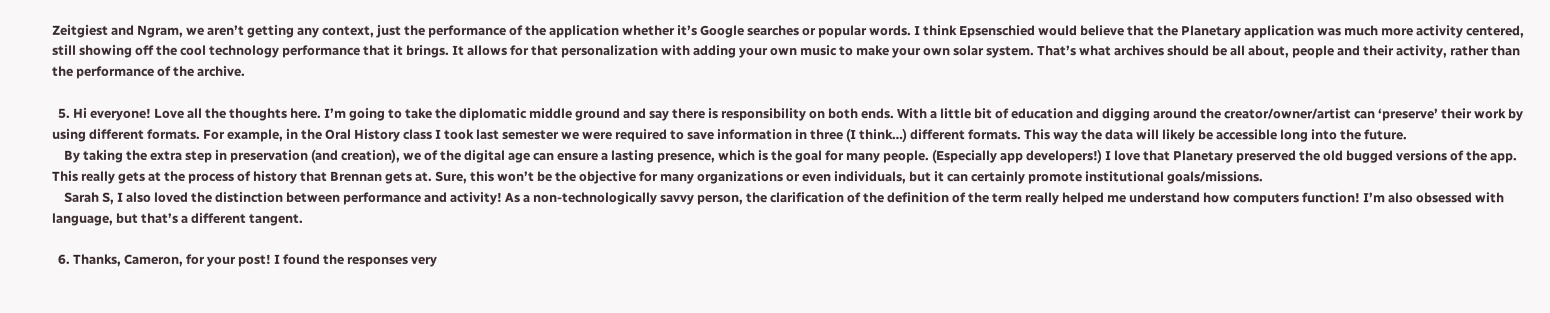Zeitgiest and Ngram, we aren’t getting any context, just the performance of the application whether it’s Google searches or popular words. I think Epsenschied would believe that the Planetary application was much more activity centered, still showing off the cool technology performance that it brings. It allows for that personalization with adding your own music to make your own solar system. That’s what archives should be all about, people and their activity, rather than the performance of the archive.

  5. Hi everyone! Love all the thoughts here. I’m going to take the diplomatic middle ground and say there is responsibility on both ends. With a little bit of education and digging around the creator/owner/artist can ‘preserve’ their work by using different formats. For example, in the Oral History class I took last semester we were required to save information in three (I think…) different formats. This way the data will likely be accessible long into the future.
    By taking the extra step in preservation (and creation), we of the digital age can ensure a lasting presence, which is the goal for many people. (Especially app developers!) I love that Planetary preserved the old bugged versions of the app. This really gets at the process of history that Brennan gets at. Sure, this won’t be the objective for many organizations or even individuals, but it can certainly promote institutional goals/missions.
    Sarah S, I also loved the distinction between performance and activity! As a non-technologically savvy person, the clarification of the definition of the term really helped me understand how computers function! I’m also obsessed with language, but that’s a different tangent.

  6. Thanks, Cameron, for your post! I found the responses very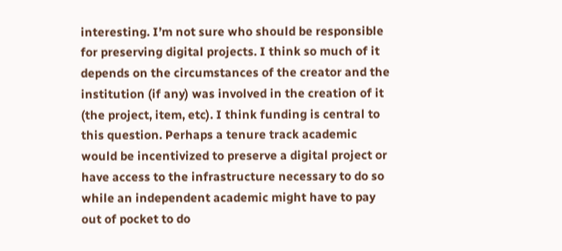interesting. I’m not sure who should be responsible for preserving digital projects. I think so much of it depends on the circumstances of the creator and the institution (if any) was involved in the creation of it (the project, item, etc). I think funding is central to this question. Perhaps a tenure track academic would be incentivized to preserve a digital project or have access to the infrastructure necessary to do so while an independent academic might have to pay out of pocket to do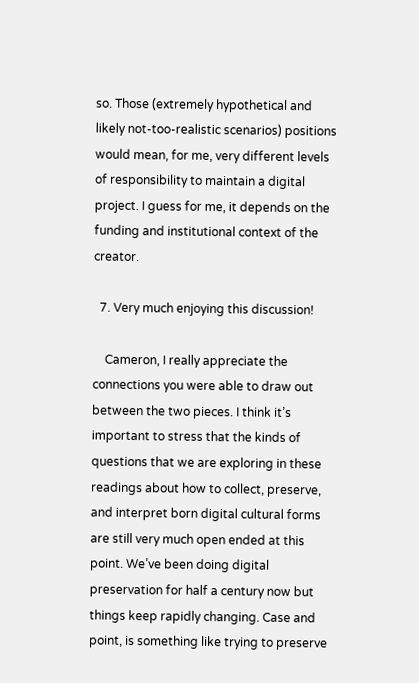so. Those (extremely hypothetical and likely not-too-realistic scenarios) positions would mean, for me, very different levels of responsibility to maintain a digital project. I guess for me, it depends on the funding and institutional context of the creator.

  7. Very much enjoying this discussion!

    Cameron, I really appreciate the connections you were able to draw out between the two pieces. I think it’s important to stress that the kinds of questions that we are exploring in these readings about how to collect, preserve, and interpret born digital cultural forms are still very much open ended at this point. We’ve been doing digital preservation for half a century now but things keep rapidly changing. Case and point, is something like trying to preserve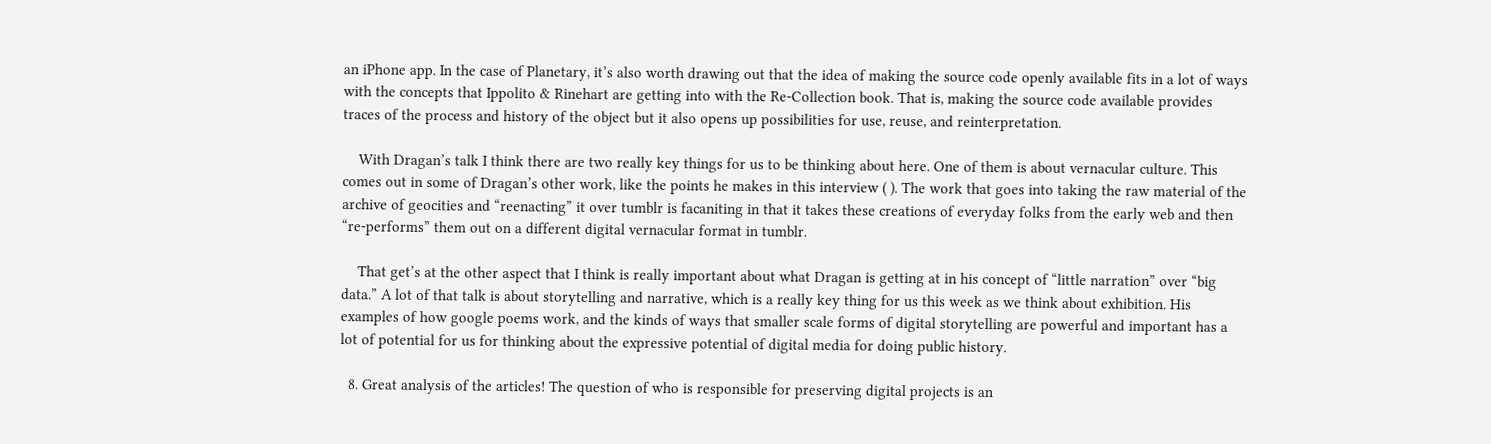an iPhone app. In the case of Planetary, it’s also worth drawing out that the idea of making the source code openly available fits in a lot of ways with the concepts that Ippolito & Rinehart are getting into with the Re-Collection book. That is, making the source code available provides traces of the process and history of the object but it also opens up possibilities for use, reuse, and reinterpretation.

    With Dragan’s talk I think there are two really key things for us to be thinking about here. One of them is about vernacular culture. This comes out in some of Dragan’s other work, like the points he makes in this interview ( ). The work that goes into taking the raw material of the archive of geocities and “reenacting” it over tumblr is facaniting in that it takes these creations of everyday folks from the early web and then “re-performs” them out on a different digital vernacular format in tumblr.

    That get’s at the other aspect that I think is really important about what Dragan is getting at in his concept of “little narration” over “big data.” A lot of that talk is about storytelling and narrative, which is a really key thing for us this week as we think about exhibition. His examples of how google poems work, and the kinds of ways that smaller scale forms of digital storytelling are powerful and important has a lot of potential for us for thinking about the expressive potential of digital media for doing public history.

  8. Great analysis of the articles! The question of who is responsible for preserving digital projects is an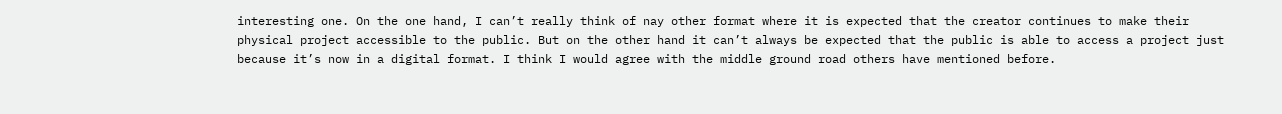interesting one. On the one hand, I can’t really think of nay other format where it is expected that the creator continues to make their physical project accessible to the public. But on the other hand it can’t always be expected that the public is able to access a project just because it’s now in a digital format. I think I would agree with the middle ground road others have mentioned before.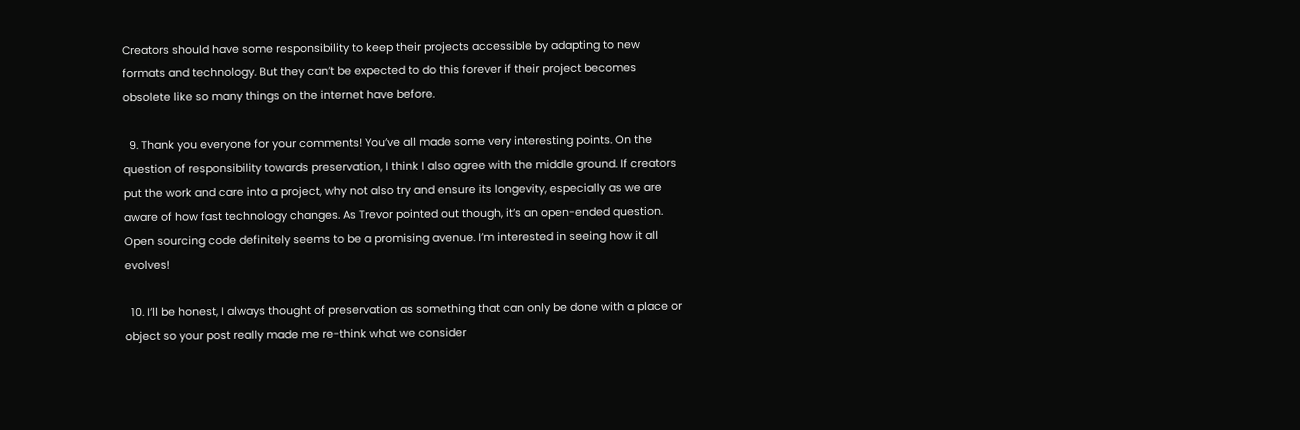Creators should have some responsibility to keep their projects accessible by adapting to new formats and technology. But they can’t be expected to do this forever if their project becomes obsolete like so many things on the internet have before.

  9. Thank you everyone for your comments! You’ve all made some very interesting points. On the question of responsibility towards preservation, I think I also agree with the middle ground. If creators put the work and care into a project, why not also try and ensure its longevity, especially as we are aware of how fast technology changes. As Trevor pointed out though, it’s an open-ended question. Open sourcing code definitely seems to be a promising avenue. I’m interested in seeing how it all evolves!

  10. I’ll be honest, I always thought of preservation as something that can only be done with a place or object so your post really made me re-think what we consider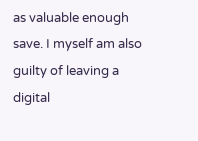as valuable enough save. I myself am also guilty of leaving a digital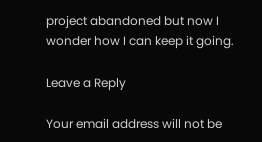project abandoned but now I wonder how I can keep it going.

Leave a Reply

Your email address will not be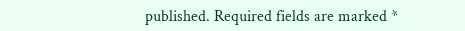published. Required fields are marked *